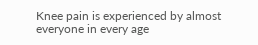Knee pain is experienced by almost everyone in every age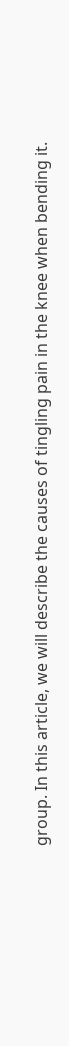group. In this article, we will describe the causes of tingling pain in the knee when bending it.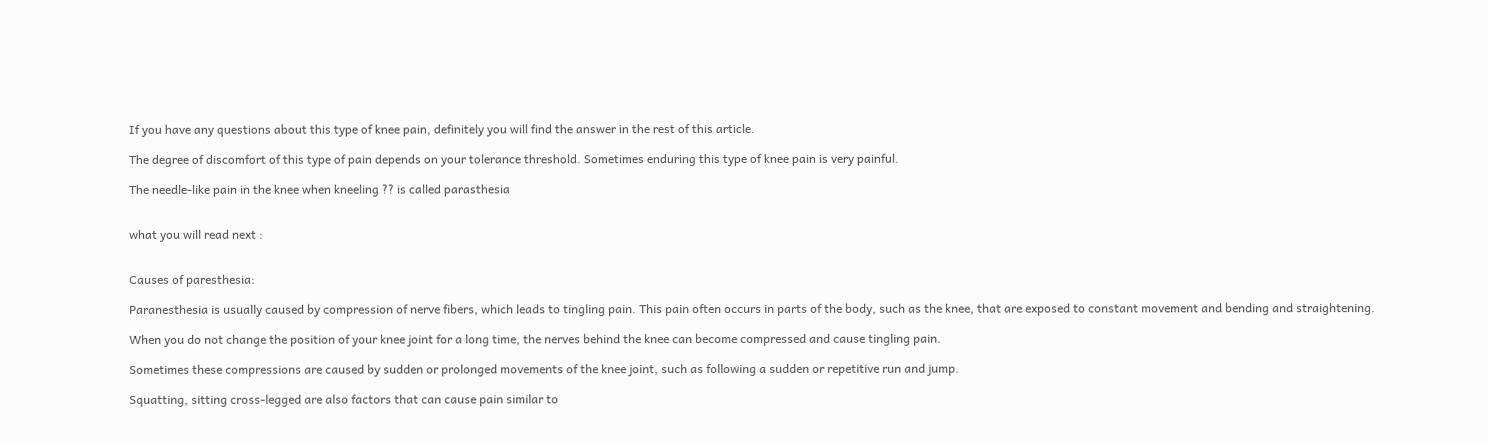If you have any questions about this type of knee pain, definitely you will find the answer in the rest of this article.

The degree of discomfort of this type of pain depends on your tolerance threshold. Sometimes enduring this type of knee pain is very painful.

The needle-like pain in the knee when kneeling ?? is called parasthesia


what you will read next :


Causes of paresthesia:

Paranesthesia is usually caused by compression of nerve fibers, which leads to tingling pain. This pain often occurs in parts of the body, such as the knee, that are exposed to constant movement and bending and straightening.

When you do not change the position of your knee joint for a long time, the nerves behind the knee can become compressed and cause tingling pain.

Sometimes these compressions are caused by sudden or prolonged movements of the knee joint, such as following a sudden or repetitive run and jump.

Squatting, sitting cross-legged are also factors that can cause pain similar to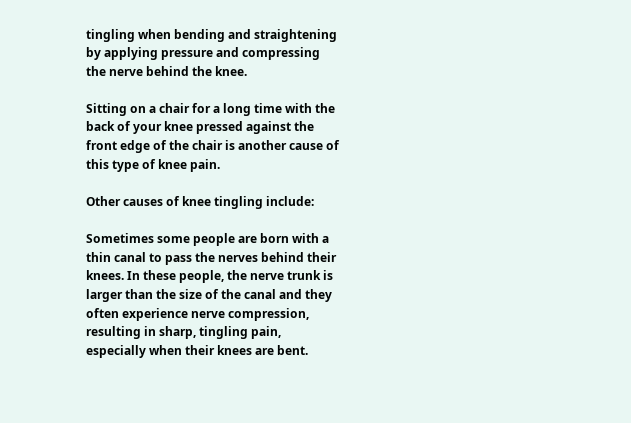tingling when bending and straightening by applying pressure and compressing the nerve behind the knee.

Sitting on a chair for a long time with the back of your knee pressed against the front edge of the chair is another cause of this type of knee pain.

Other causes of knee tingling include:

Sometimes some people are born with a thin canal to pass the nerves behind their knees. In these people, the nerve trunk is larger than the size of the canal and they often experience nerve compression, resulting in sharp, tingling pain, especially when their knees are bent.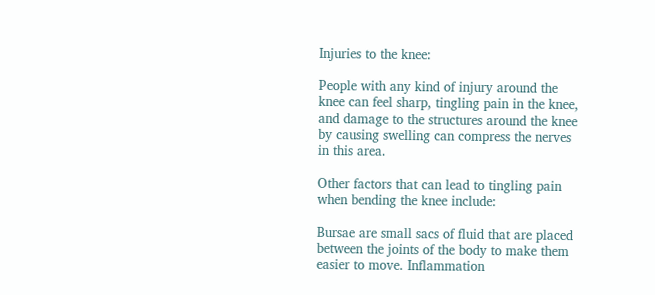Injuries to the knee:

People with any kind of injury around the knee can feel sharp, tingling pain in the knee, and damage to the structures around the knee by causing swelling can compress the nerves in this area.

Other factors that can lead to tingling pain when bending the knee include:

Bursae are small sacs of fluid that are placed between the joints of the body to make them easier to move. Inflammation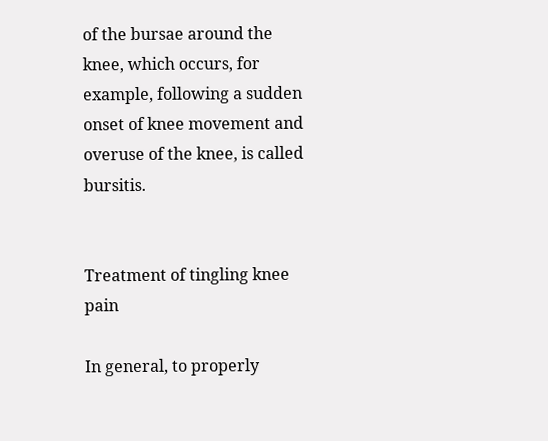of the bursae around the knee, which occurs, for example, following a sudden onset of knee movement and overuse of the knee, is called bursitis.


Treatment of tingling knee pain

In general, to properly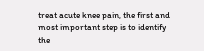treat acute knee pain, the first and most important step is to identify the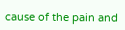cause of the pain and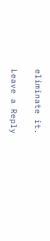eliminate it.

Leave a Reply